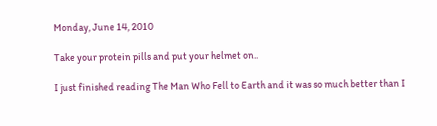Monday, June 14, 2010

Take your protein pills and put your helmet on..

I just finished reading The Man Who Fell to Earth and it was so much better than I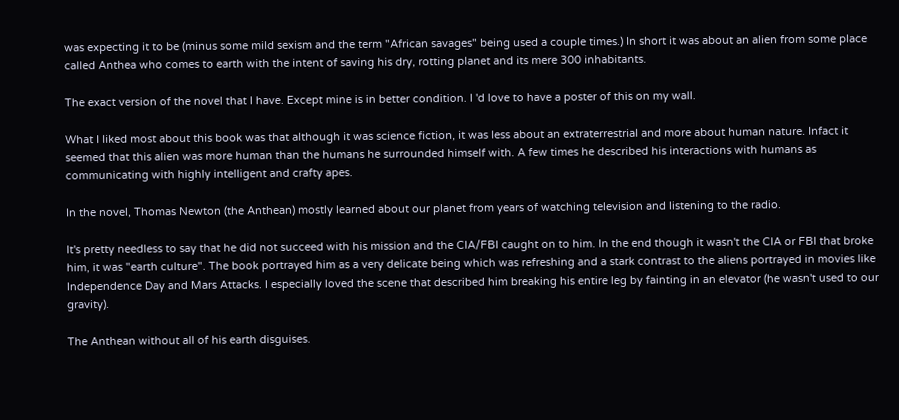was expecting it to be (minus some mild sexism and the term "African savages" being used a couple times.) In short it was about an alien from some place called Anthea who comes to earth with the intent of saving his dry, rotting planet and its mere 300 inhabitants.

The exact version of the novel that I have. Except mine is in better condition. I 'd love to have a poster of this on my wall.

What I liked most about this book was that although it was science fiction, it was less about an extraterrestrial and more about human nature. Infact it seemed that this alien was more human than the humans he surrounded himself with. A few times he described his interactions with humans as communicating with highly intelligent and crafty apes.

In the novel, Thomas Newton (the Anthean) mostly learned about our planet from years of watching television and listening to the radio.

It's pretty needless to say that he did not succeed with his mission and the CIA/FBI caught on to him. In the end though it wasn't the CIA or FBI that broke him, it was "earth culture". The book portrayed him as a very delicate being which was refreshing and a stark contrast to the aliens portrayed in movies like Independence Day and Mars Attacks. I especially loved the scene that described him breaking his entire leg by fainting in an elevator (he wasn't used to our gravity).

The Anthean without all of his earth disguises.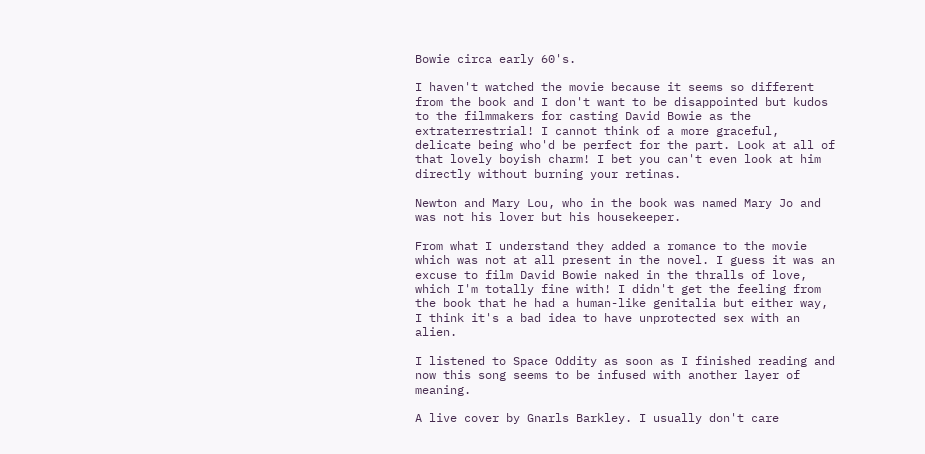Bowie circa early 60's.

I haven't watched the movie because it seems so different from the book and I don't want to be disappointed but kudos to the filmmakers for casting David Bowie as the extraterrestrial! I cannot think of a more graceful, delicate being who'd be perfect for the part. Look at all of that lovely boyish charm! I bet you can't even look at him directly without burning your retinas.

Newton and Mary Lou, who in the book was named Mary Jo and was not his lover but his housekeeper.

From what I understand they added a romance to the movie which was not at all present in the novel. I guess it was an excuse to film David Bowie naked in the thralls of love, which I'm totally fine with! I didn't get the feeling from the book that he had a human-like genitalia but either way, I think it's a bad idea to have unprotected sex with an alien.

I listened to Space Oddity as soon as I finished reading and now this song seems to be infused with another layer of meaning.

A live cover by Gnarls Barkley. I usually don't care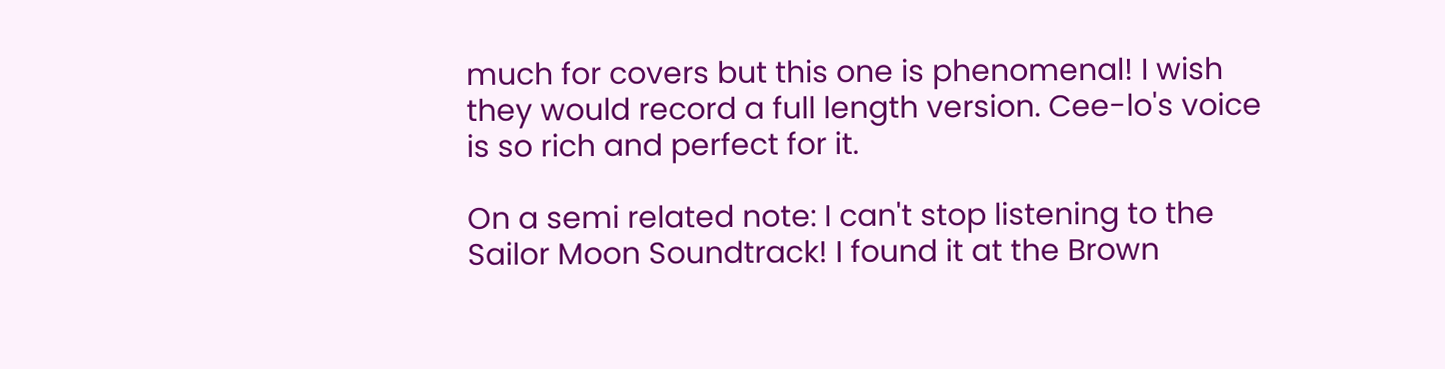much for covers but this one is phenomenal! I wish they would record a full length version. Cee-lo's voice is so rich and perfect for it.

On a semi related note: I can't stop listening to the Sailor Moon Soundtrack! I found it at the Brown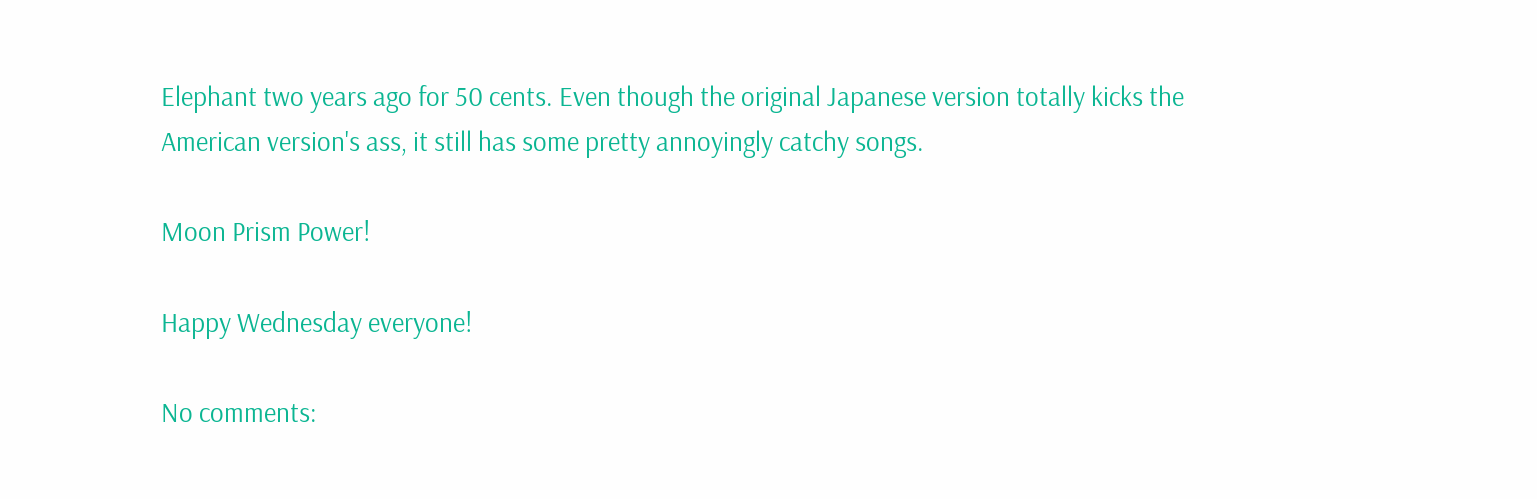Elephant two years ago for 50 cents. Even though the original Japanese version totally kicks the American version's ass, it still has some pretty annoyingly catchy songs.

Moon Prism Power!

Happy Wednesday everyone!

No comments: